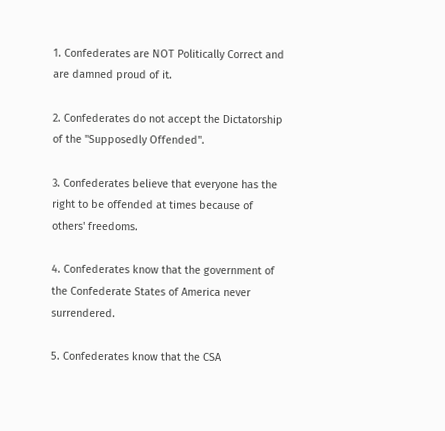1. Confederates are NOT Politically Correct and are damned proud of it.

2. Confederates do not accept the Dictatorship of the "Supposedly Offended".

3. Confederates believe that everyone has the right to be offended at times because of others' freedoms.

4. Confederates know that the government of the Confederate States of America never surrendered.

5. Confederates know that the CSA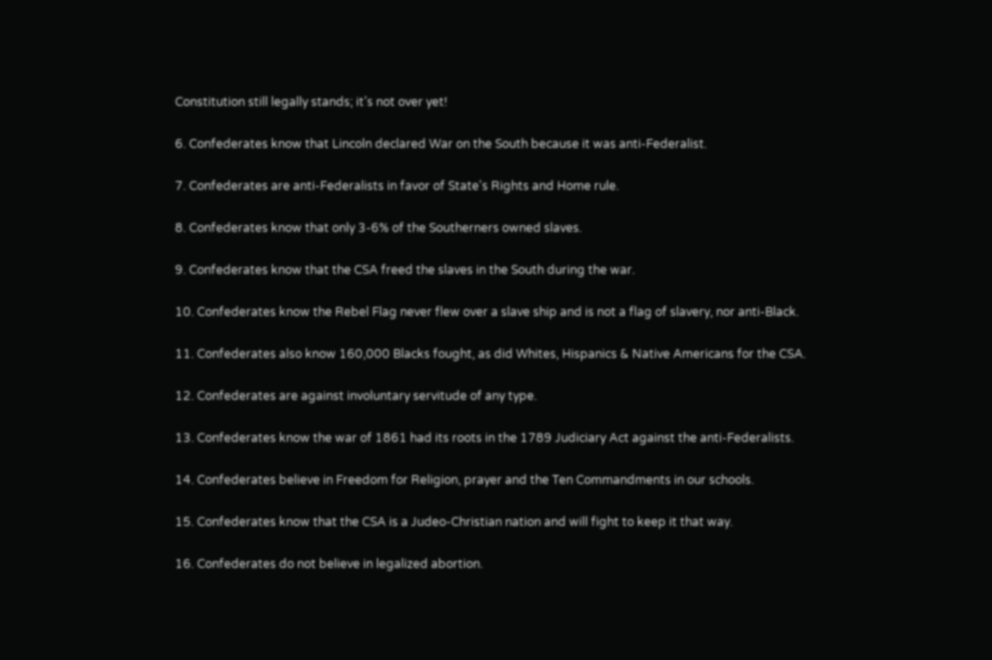Constitution still legally stands; it’s not over yet!

6. Confederates know that Lincoln declared War on the South because it was anti-Federalist.

7. Confederates are anti-Federalists in favor of State's Rights and Home rule.

8. Confederates know that only 3-6% of the Southerners owned slaves.

9. Confederates know that the CSA freed the slaves in the South during the war.

10. Confederates know the Rebel Flag never flew over a slave ship and is not a flag of slavery, nor anti-Black.

11. Confederates also know 160,000 Blacks fought, as did Whites, Hispanics & Native Americans for the CSA.

12. Confederates are against involuntary servitude of any type.

13. Confederates know the war of 1861 had its roots in the 1789 Judiciary Act against the anti-Federalists.

14. Confederates believe in Freedom for Religion, prayer and the Ten Commandments in our schools.

15. Confederates know that the CSA is a Judeo-Christian nation and will fight to keep it that way.

16. Confederates do not believe in legalized abortion.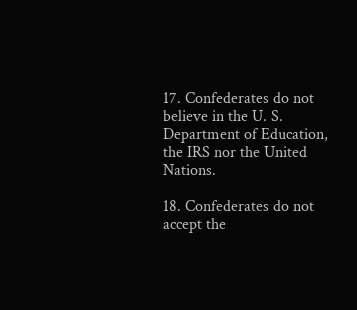17. Confederates do not believe in the U. S. Department of Education, the IRS nor the United Nations.

18. Confederates do not accept the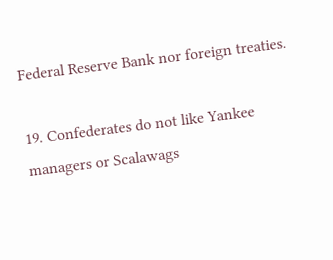Federal Reserve Bank nor foreign treaties.

19. Confederates do not like Yankee managers or Scalawags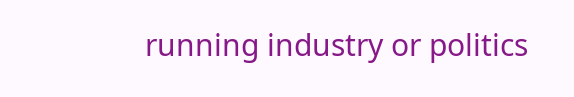running industry or politics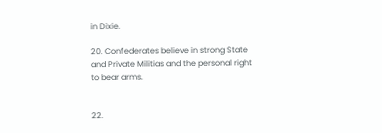in Dixie.

20. Confederates believe in strong State and Private Militias and the personal right to bear arms.


22.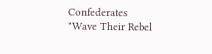Confederates "Wave Their Rebel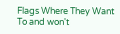Flags Where They Want To and won't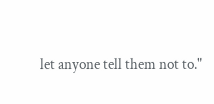let anyone tell them not to."